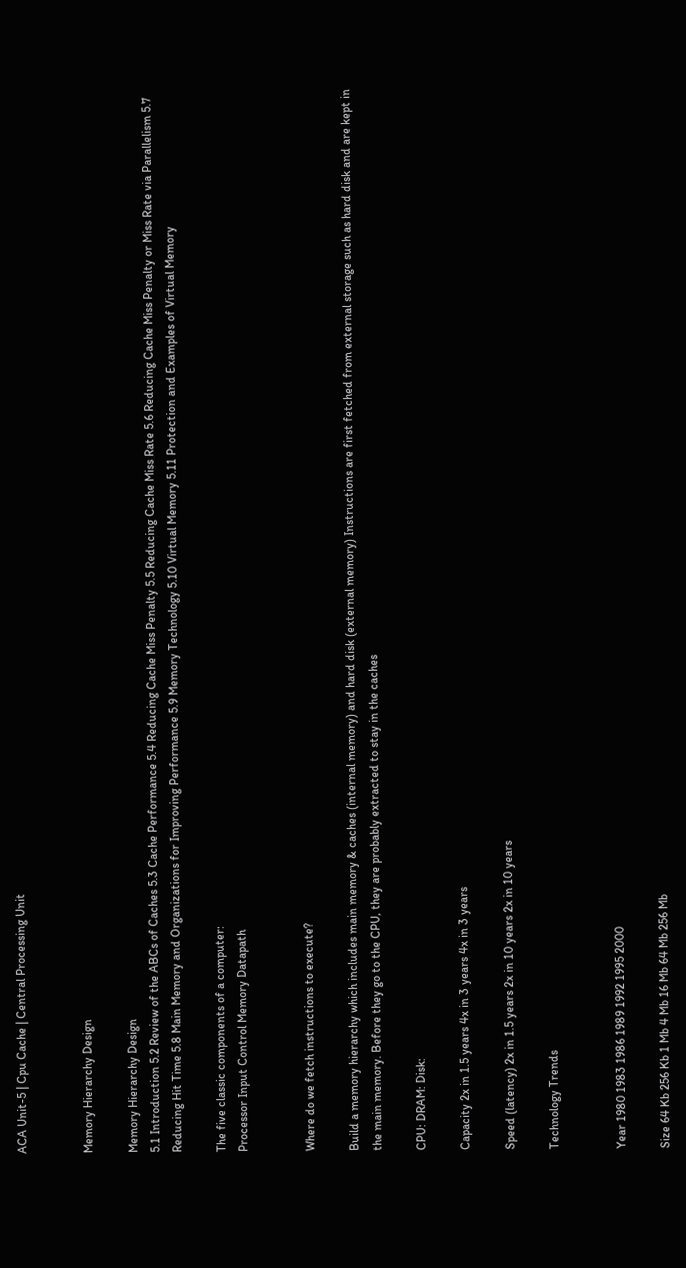ACA Unit-5 | Cpu Cache | Central Processing Unit


Memory Hierarchy Design

Memory Hierarchy Design
5.1 Introduction 5.2 Review of the ABCs of Caches 5.3 Cache Performance 5.4 Reducing Cache Miss Penalty 5.5 Reducing Cache Miss Rate 5.6 Reducing Cache Miss Penalty or Miss Rate via Parallelism 5.7 Reducing Hit Time 5.8 Main Memory and Organizations for Improving Performance 5.9 Memory Technology 5.10 Virtual Memory 5.11 Protection and Examples of Virtual Memory

The five classic components of a computer:
Processor Input Control Memory Datapath


Where do we fetch instructions to execute?

Build a memory hierarchy which includes main memory & caches (internal memory) and hard disk (external memory) Instructions are first fetched from external storage such as hard disk and are kept in the main memory. Before they go to the CPU, they are probably extracted to stay in the caches

CPU: DRAM: Disk:

Capacity 2x in 1.5 years 4x in 3 years 4x in 3 years

Speed (latency) 2x in 1.5 years 2x in 10 years 2x in 10 years

Technology Trends


Year 1980 1983 1986 1989 1992 1995 2000

Size 64 Kb 256 Kb 1 Mb 4 Mb 16 Mb 64 Mb 256 Mb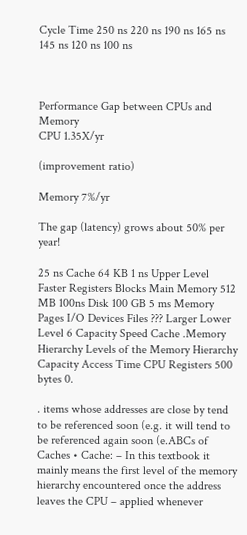Cycle Time 250 ns 220 ns 190 ns 165 ns 145 ns 120 ns 100 ns



Performance Gap between CPUs and Memory
CPU 1.35X/yr

(improvement ratio)

Memory 7%/yr

The gap (latency) grows about 50% per year!

25 ns Cache 64 KB 1 ns Upper Level Faster Registers Blocks Main Memory 512 MB 100ns Disk 100 GB 5 ms Memory Pages I/O Devices Files ??? Larger Lower Level 6 Capacity Speed Cache .Memory Hierarchy Levels of the Memory Hierarchy Capacity Access Time CPU Registers 500 bytes 0.

. items whose addresses are close by tend to be referenced soon (e.g. it will tend to be referenced again soon (e.ABCs of Caches • Cache: – In this textbook it mainly means the first level of the memory hierarchy encountered once the address leaves the CPU – applied whenever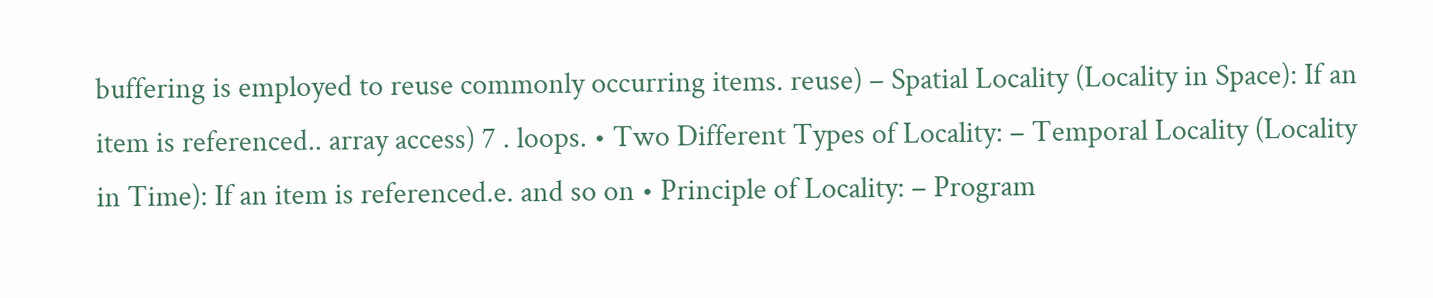buffering is employed to reuse commonly occurring items. reuse) – Spatial Locality (Locality in Space): If an item is referenced.. array access) 7 . loops. • Two Different Types of Locality: – Temporal Locality (Locality in Time): If an item is referenced.e. and so on • Principle of Locality: – Program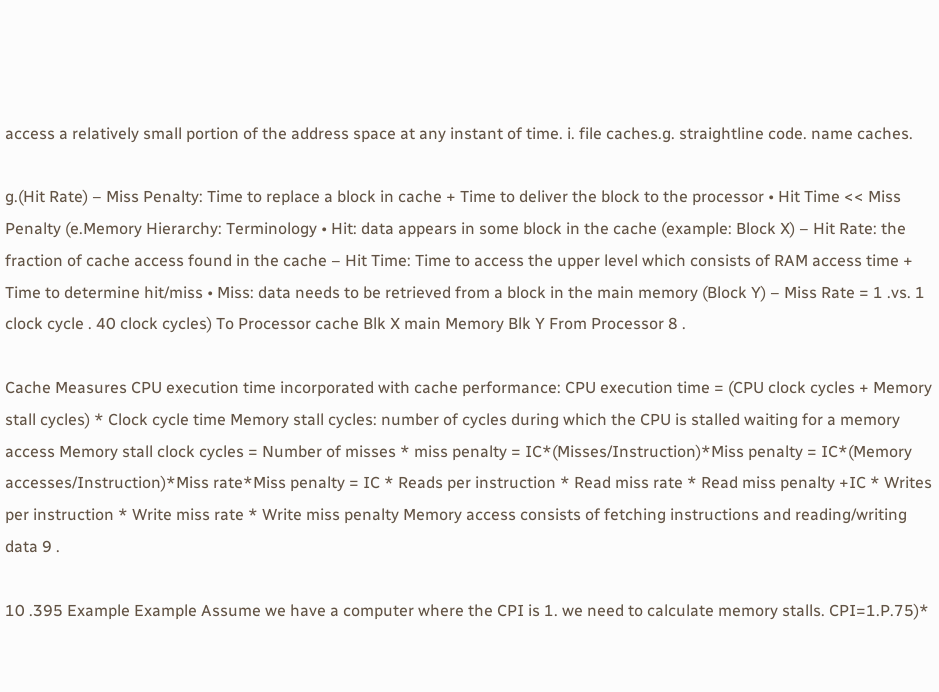access a relatively small portion of the address space at any instant of time. i. file caches.g. straightline code. name caches.

g.(Hit Rate) – Miss Penalty: Time to replace a block in cache + Time to deliver the block to the processor • Hit Time << Miss Penalty (e.Memory Hierarchy: Terminology • Hit: data appears in some block in the cache (example: Block X) – Hit Rate: the fraction of cache access found in the cache – Hit Time: Time to access the upper level which consists of RAM access time + Time to determine hit/miss • Miss: data needs to be retrieved from a block in the main memory (Block Y) – Miss Rate = 1 .vs. 1 clock cycle . 40 clock cycles) To Processor cache Blk X main Memory Blk Y From Processor 8 .

Cache Measures CPU execution time incorporated with cache performance: CPU execution time = (CPU clock cycles + Memory stall cycles) * Clock cycle time Memory stall cycles: number of cycles during which the CPU is stalled waiting for a memory access Memory stall clock cycles = Number of misses * miss penalty = IC*(Misses/Instruction)*Miss penalty = IC*(Memory accesses/Instruction)*Miss rate*Miss penalty = IC * Reads per instruction * Read miss rate * Read miss penalty +IC * Writes per instruction * Write miss rate * Write miss penalty Memory access consists of fetching instructions and reading/writing data 9 .

10 .395 Example Example Assume we have a computer where the CPI is 1. we need to calculate memory stalls. CPI=1.P.75)*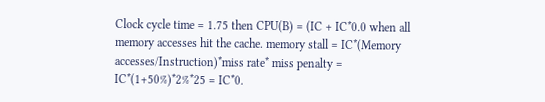Clock cycle time = 1.75 then CPU(B) = (IC + IC*0.0 when all memory accesses hit the cache. memory stall = IC*(Memory accesses/Instruction)*miss rate* miss penalty = IC*(1+50%)*2%*25 = IC*0.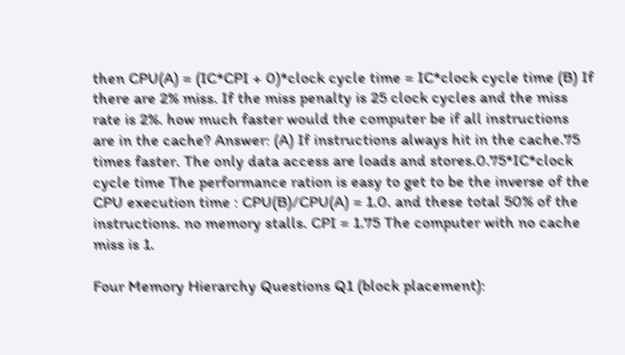then CPU(A) = (IC*CPI + 0)*clock cycle time = IC*clock cycle time (B) If there are 2% miss. If the miss penalty is 25 clock cycles and the miss rate is 2%. how much faster would the computer be if all instructions are in the cache? Answer: (A) If instructions always hit in the cache.75 times faster. The only data access are loads and stores.0.75*IC*clock cycle time The performance ration is easy to get to be the inverse of the CPU execution time : CPU(B)/CPU(A) = 1.0. and these total 50% of the instructions. no memory stalls. CPI = 1.75 The computer with no cache miss is 1.

Four Memory Hierarchy Questions Q1 (block placement):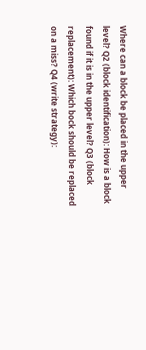Where can a block be placed in the upper level? Q2 (block identification): How is a block found if it is in the upper level? Q3 (block replacement): Which bock should be replaced on a miss? Q4 (write strategy):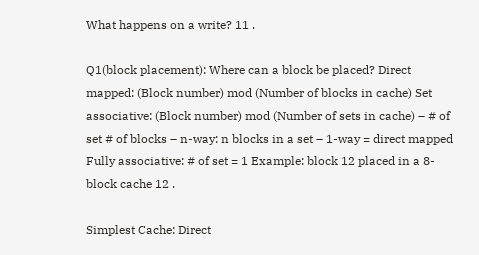What happens on a write? 11 .

Q1(block placement): Where can a block be placed? Direct mapped: (Block number) mod (Number of blocks in cache) Set associative: (Block number) mod (Number of sets in cache) – # of set # of blocks – n-way: n blocks in a set – 1-way = direct mapped Fully associative: # of set = 1 Example: block 12 placed in a 8-block cache 12 .

Simplest Cache: Direct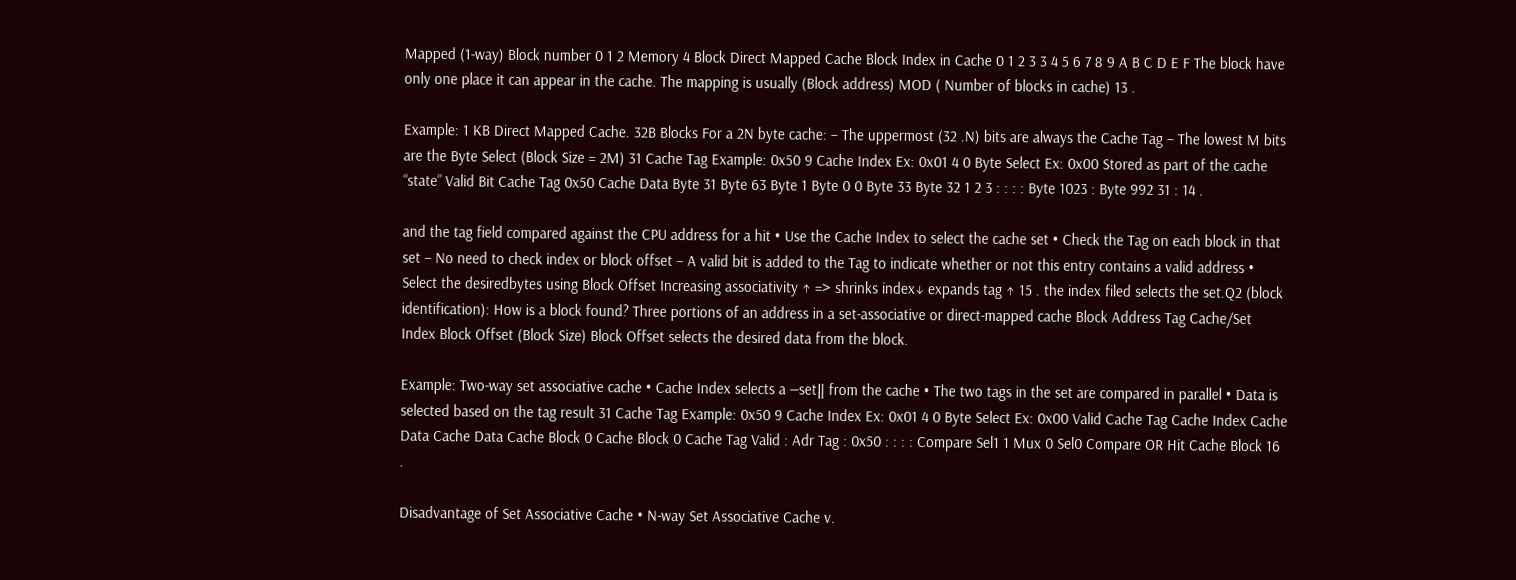Mapped (1-way) Block number 0 1 2 Memory 4 Block Direct Mapped Cache Block Index in Cache 0 1 2 3 3 4 5 6 7 8 9 A B C D E F The block have only one place it can appear in the cache. The mapping is usually (Block address) MOD ( Number of blocks in cache) 13 .

Example: 1 KB Direct Mapped Cache. 32B Blocks For a 2N byte cache: – The uppermost (32 .N) bits are always the Cache Tag – The lowest M bits are the Byte Select (Block Size = 2M) 31 Cache Tag Example: 0x50 9 Cache Index Ex: 0x01 4 0 Byte Select Ex: 0x00 Stored as part of the cache “state” Valid Bit Cache Tag 0x50 Cache Data Byte 31 Byte 63 Byte 1 Byte 0 0 Byte 33 Byte 32 1 2 3 : : : : Byte 1023 : Byte 992 31 : 14 .

and the tag field compared against the CPU address for a hit • Use the Cache Index to select the cache set • Check the Tag on each block in that set – No need to check index or block offset – A valid bit is added to the Tag to indicate whether or not this entry contains a valid address • Select the desiredbytes using Block Offset Increasing associativity ↑ => shrinks index↓ expands tag ↑ 15 . the index filed selects the set.Q2 (block identification): How is a block found? Three portions of an address in a set-associative or direct-mapped cache Block Address Tag Cache/Set Index Block Offset (Block Size) Block Offset selects the desired data from the block.

Example: Two-way set associative cache • Cache Index selects a ―set‖ from the cache • The two tags in the set are compared in parallel • Data is selected based on the tag result 31 Cache Tag Example: 0x50 9 Cache Index Ex: 0x01 4 0 Byte Select Ex: 0x00 Valid Cache Tag Cache Index Cache Data Cache Data Cache Block 0 Cache Block 0 Cache Tag Valid : Adr Tag : 0x50 : : : : Compare Sel1 1 Mux 0 Sel0 Compare OR Hit Cache Block 16 .

Disadvantage of Set Associative Cache • N-way Set Associative Cache v.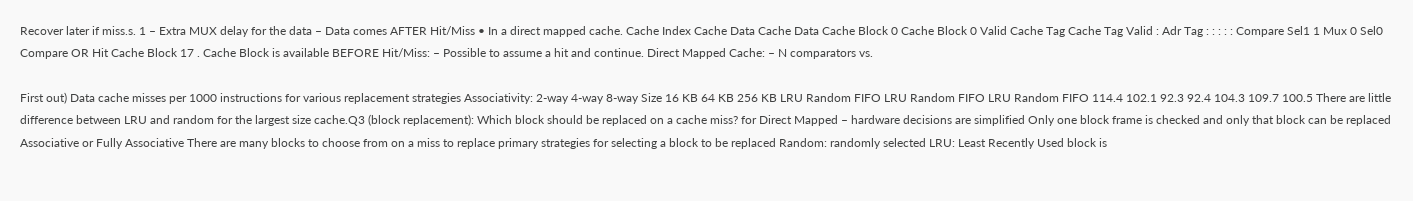Recover later if miss.s. 1 – Extra MUX delay for the data – Data comes AFTER Hit/Miss • In a direct mapped cache. Cache Index Cache Data Cache Data Cache Block 0 Cache Block 0 Valid Cache Tag Cache Tag Valid : Adr Tag : : : : : Compare Sel1 1 Mux 0 Sel0 Compare OR Hit Cache Block 17 . Cache Block is available BEFORE Hit/Miss: – Possible to assume a hit and continue. Direct Mapped Cache: – N comparators vs.

First out) Data cache misses per 1000 instructions for various replacement strategies Associativity: 2-way 4-way 8-way Size 16 KB 64 KB 256 KB LRU Random FIFO LRU Random FIFO LRU Random FIFO 114.4 102.1 92.3 92.4 104.3 109.7 100.5 There are little difference between LRU and random for the largest size cache.Q3 (block replacement): Which block should be replaced on a cache miss? for Direct Mapped – hardware decisions are simplified Only one block frame is checked and only that block can be replaced Associative or Fully Associative There are many blocks to choose from on a miss to replace primary strategies for selecting a block to be replaced Random: randomly selected LRU: Least Recently Used block is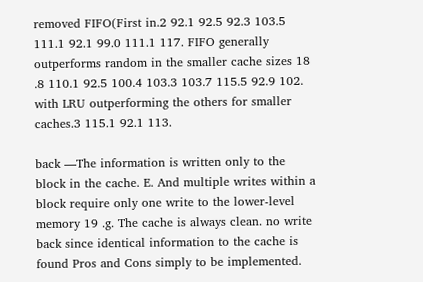removed FIFO(First in.2 92.1 92.5 92.3 103.5 111.1 92.1 99.0 111.1 117. FIFO generally outperforms random in the smaller cache sizes 18 .8 110.1 92.5 100.4 103.3 103.7 115.5 92.9 102. with LRU outperforming the others for smaller caches.3 115.1 92.1 113.

back —The information is written only to the block in the cache. E. And multiple writes within a block require only one write to the lower-level memory 19 .g. The cache is always clean. no write back since identical information to the cache is found Pros and Cons simply to be implemented.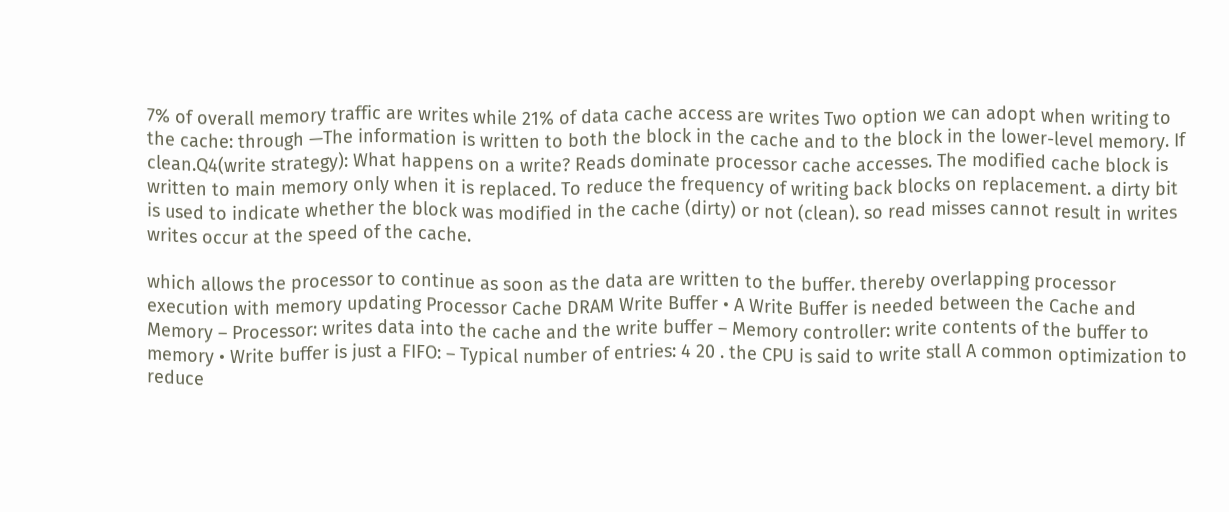7% of overall memory traffic are writes while 21% of data cache access are writes Two option we can adopt when writing to the cache: through —The information is written to both the block in the cache and to the block in the lower-level memory. If clean.Q4(write strategy): What happens on a write? Reads dominate processor cache accesses. The modified cache block is written to main memory only when it is replaced. To reduce the frequency of writing back blocks on replacement. a dirty bit is used to indicate whether the block was modified in the cache (dirty) or not (clean). so read misses cannot result in writes writes occur at the speed of the cache.

which allows the processor to continue as soon as the data are written to the buffer. thereby overlapping processor execution with memory updating Processor Cache DRAM Write Buffer • A Write Buffer is needed between the Cache and Memory – Processor: writes data into the cache and the write buffer – Memory controller: write contents of the buffer to memory • Write buffer is just a FIFO: – Typical number of entries: 4 20 . the CPU is said to write stall A common optimization to reduce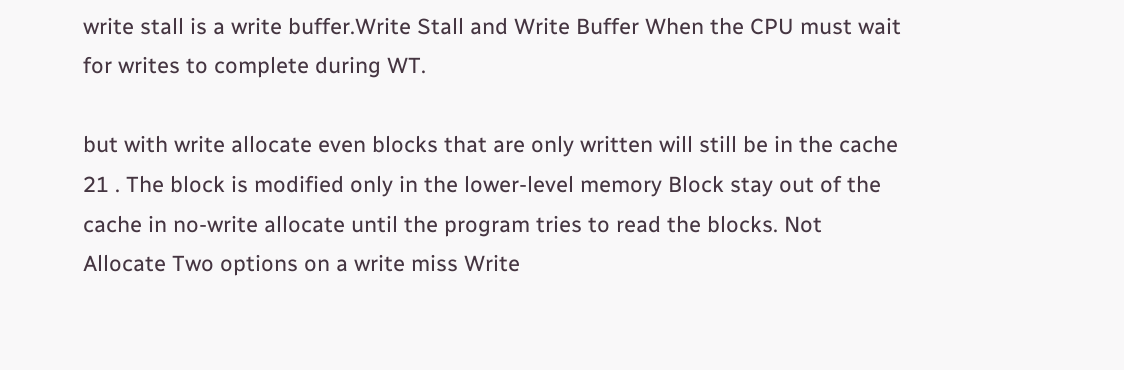write stall is a write buffer.Write Stall and Write Buffer When the CPU must wait for writes to complete during WT.

but with write allocate even blocks that are only written will still be in the cache 21 . The block is modified only in the lower-level memory Block stay out of the cache in no-write allocate until the program tries to read the blocks. Not Allocate Two options on a write miss Write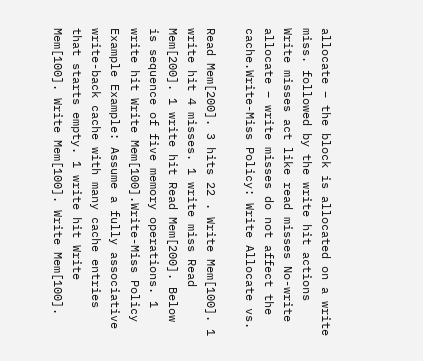allocate – the block is allocated on a write miss. followed by the write hit actions Write misses act like read misses No-write allocate – write misses do not affect the cache.Write-Miss Policy: Write Allocate vs.

Read Mem[200]. 3 hits 22 . Write Mem[100]. 1 write hit 4 misses. 1 write miss Read Mem[200]. 1 write hit Read Mem[200]. Below is sequence of five memory operations. 1 write hit Write Mem[100].Write-Miss Policy Example Example: Assume a fully associative write-back cache with many cache entries that starts empty. 1 write hit Write Mem[100]. Write Mem[100]. Write Mem[100].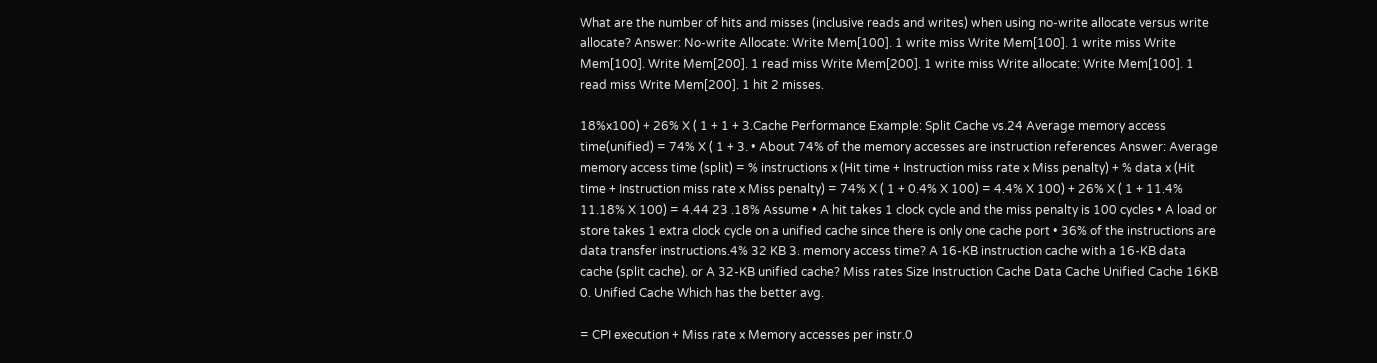What are the number of hits and misses (inclusive reads and writes) when using no-write allocate versus write allocate? Answer: No-write Allocate: Write Mem[100]. 1 write miss Write Mem[100]. 1 write miss Write Mem[100]. Write Mem[200]. 1 read miss Write Mem[200]. 1 write miss Write allocate: Write Mem[100]. 1 read miss Write Mem[200]. 1 hit 2 misses.

18%x100) + 26% X ( 1 + 1 + 3.Cache Performance Example: Split Cache vs.24 Average memory access time(unified) = 74% X ( 1 + 3. • About 74% of the memory accesses are instruction references Answer: Average memory access time (split) = % instructions x (Hit time + Instruction miss rate x Miss penalty) + % data x (Hit time + Instruction miss rate x Miss penalty) = 74% X ( 1 + 0.4% X 100) = 4.4% X 100) + 26% X ( 1 + 11.4% 11.18% X 100) = 4.44 23 .18% Assume • A hit takes 1 clock cycle and the miss penalty is 100 cycles • A load or store takes 1 extra clock cycle on a unified cache since there is only one cache port • 36% of the instructions are data transfer instructions.4% 32 KB 3. memory access time? A 16-KB instruction cache with a 16-KB data cache (split cache). or A 32-KB unified cache? Miss rates Size Instruction Cache Data Cache Unified Cache 16KB 0. Unified Cache Which has the better avg.

= CPI execution + Miss rate x Memory accesses per instr.0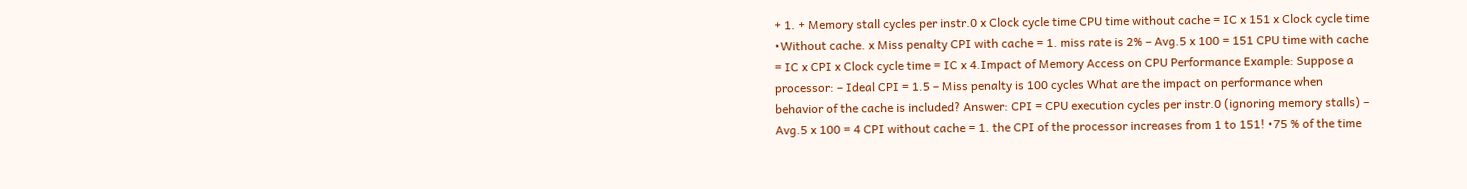+ 1. + Memory stall cycles per instr.0 x Clock cycle time CPU time without cache = IC x 151 x Clock cycle time •Without cache. x Miss penalty CPI with cache = 1. miss rate is 2% – Avg.5 x 100 = 151 CPU time with cache = IC x CPI x Clock cycle time = IC x 4.Impact of Memory Access on CPU Performance Example: Suppose a processor: – Ideal CPI = 1.5 – Miss penalty is 100 cycles What are the impact on performance when behavior of the cache is included? Answer: CPI = CPU execution cycles per instr.0 (ignoring memory stalls) – Avg.5 x 100 = 4 CPI without cache = 1. the CPI of the processor increases from 1 to 151! •75 % of the time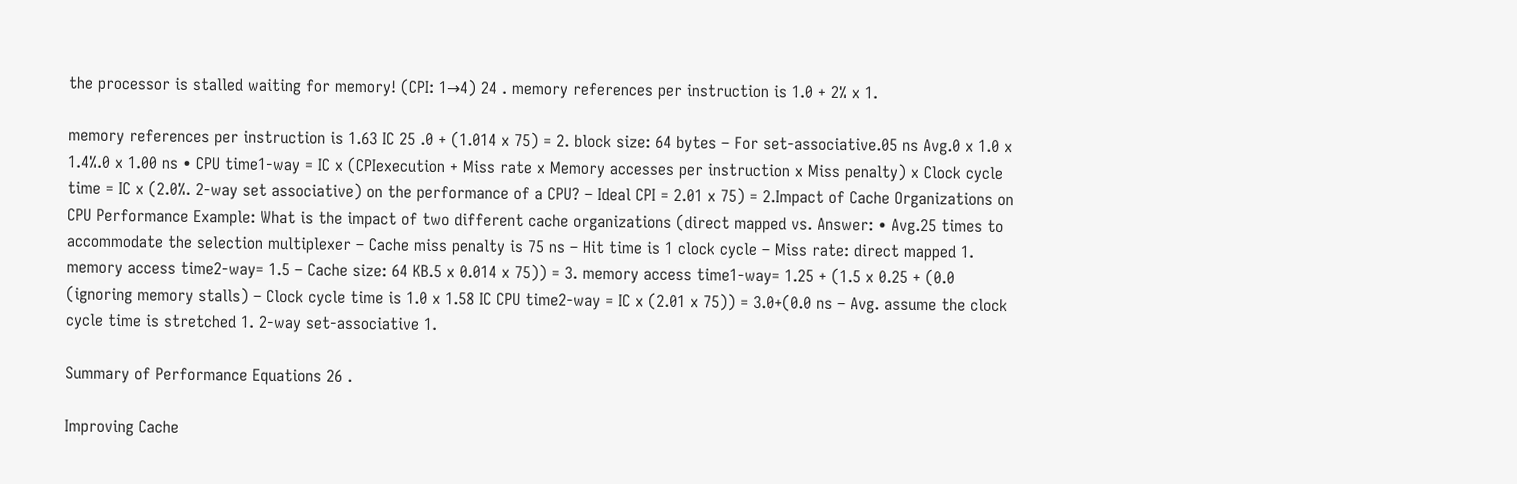the processor is stalled waiting for memory! (CPI: 1→4) 24 . memory references per instruction is 1.0 + 2% x 1.

memory references per instruction is 1.63 IC 25 .0 + (1.014 x 75) = 2. block size: 64 bytes – For set-associative.05 ns Avg.0 x 1.0 x 1.4%.0 x 1.00 ns • CPU time1-way = IC x (CPIexecution + Miss rate x Memory accesses per instruction x Miss penalty) x Clock cycle time = IC x (2.0%. 2-way set associative) on the performance of a CPU? – Ideal CPI = 2.01 x 75) = 2.Impact of Cache Organizations on CPU Performance Example: What is the impact of two different cache organizations (direct mapped vs. Answer: • Avg.25 times to accommodate the selection multiplexer – Cache miss penalty is 75 ns – Hit time is 1 clock cycle – Miss rate: direct mapped 1. memory access time2-way= 1.5 – Cache size: 64 KB.5 x 0.014 x 75)) = 3. memory access time1-way= 1.25 + (1.5 x 0.25 + (0.0 (ignoring memory stalls) – Clock cycle time is 1.0 x 1.58 IC CPU time2-way = IC x (2.01 x 75)) = 3.0+(0.0 ns – Avg. assume the clock cycle time is stretched 1. 2-way set-associative 1.

Summary of Performance Equations 26 .

Improving Cache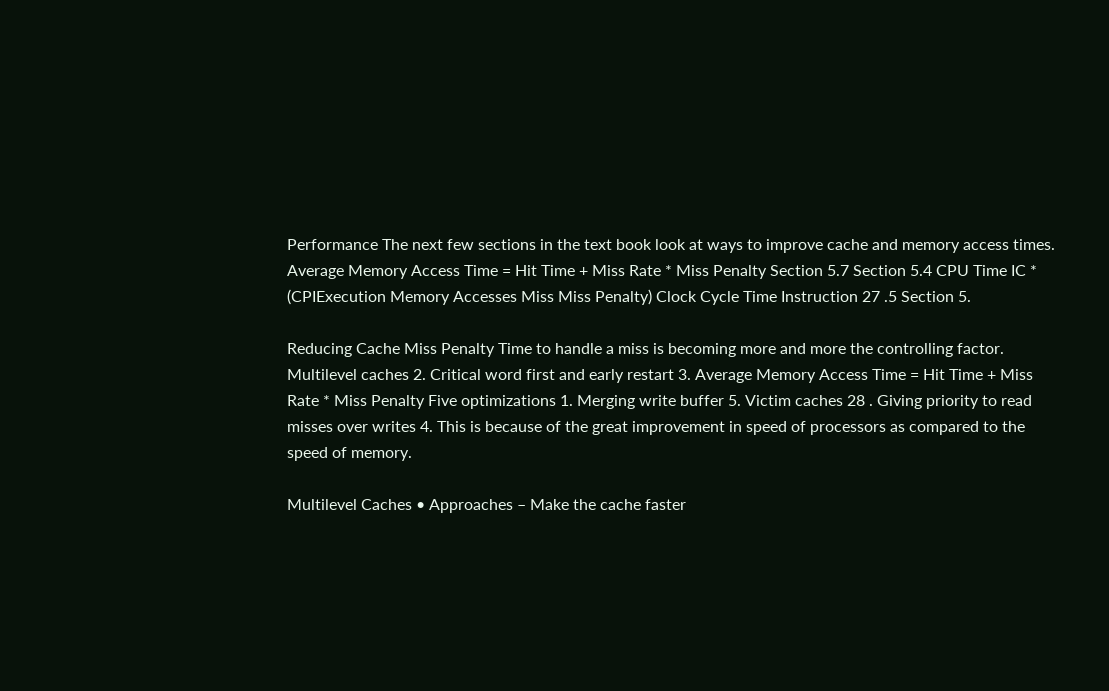Performance The next few sections in the text book look at ways to improve cache and memory access times. Average Memory Access Time = Hit Time + Miss Rate * Miss Penalty Section 5.7 Section 5.4 CPU Time IC * (CPIExecution Memory Accesses Miss Miss Penalty) Clock Cycle Time Instruction 27 .5 Section 5.

Reducing Cache Miss Penalty Time to handle a miss is becoming more and more the controlling factor. Multilevel caches 2. Critical word first and early restart 3. Average Memory Access Time = Hit Time + Miss Rate * Miss Penalty Five optimizations 1. Merging write buffer 5. Victim caches 28 . Giving priority to read misses over writes 4. This is because of the great improvement in speed of processors as compared to the speed of memory.

Multilevel Caches • Approaches – Make the cache faster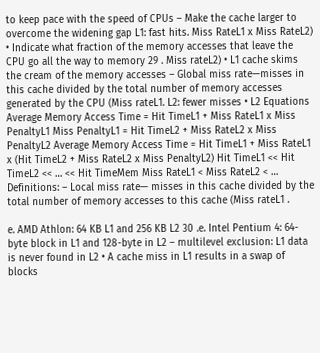to keep pace with the speed of CPUs – Make the cache larger to overcome the widening gap L1: fast hits. Miss RateL1 x Miss RateL2) • Indicate what fraction of the memory accesses that leave the CPU go all the way to memory 29 . Miss rateL2) • L1 cache skims the cream of the memory accesses – Global miss rate—misses in this cache divided by the total number of memory accesses generated by the CPU (Miss rateL1. L2: fewer misses • L2 Equations Average Memory Access Time = Hit TimeL1 + Miss RateL1 x Miss PenaltyL1 Miss PenaltyL1 = Hit TimeL2 + Miss RateL2 x Miss PenaltyL2 Average Memory Access Time = Hit TimeL1 + Miss RateL1 x (Hit TimeL2 + Miss RateL2 x Miss PenaltyL2) Hit TimeL1 << Hit TimeL2 << … << Hit TimeMem Miss RateL1 < Miss RateL2 < … Definitions: – Local miss rate— misses in this cache divided by the total number of memory accesses to this cache (Miss rateL1 .

e. AMD Athlon: 64 KB L1 and 256 KB L2 30 .e. Intel Pentium 4: 64-byte block in L1 and 128-byte in L2 – multilevel exclusion: L1 data is never found in L2 • A cache miss in L1 results in a swap of blocks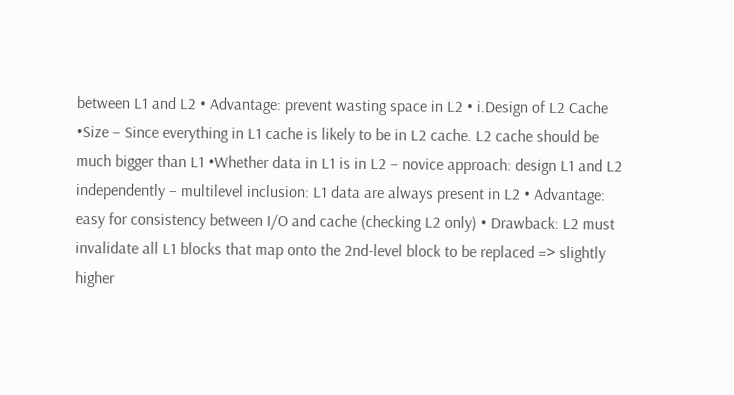between L1 and L2 • Advantage: prevent wasting space in L2 • i.Design of L2 Cache •Size – Since everything in L1 cache is likely to be in L2 cache. L2 cache should be much bigger than L1 •Whether data in L1 is in L2 – novice approach: design L1 and L2 independently – multilevel inclusion: L1 data are always present in L2 • Advantage: easy for consistency between I/O and cache (checking L2 only) • Drawback: L2 must invalidate all L1 blocks that map onto the 2nd-level block to be replaced => slightly higher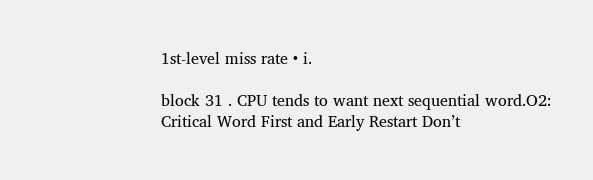1st-level miss rate • i.

block 31 . CPU tends to want next sequential word.O2: Critical Word First and Early Restart Don’t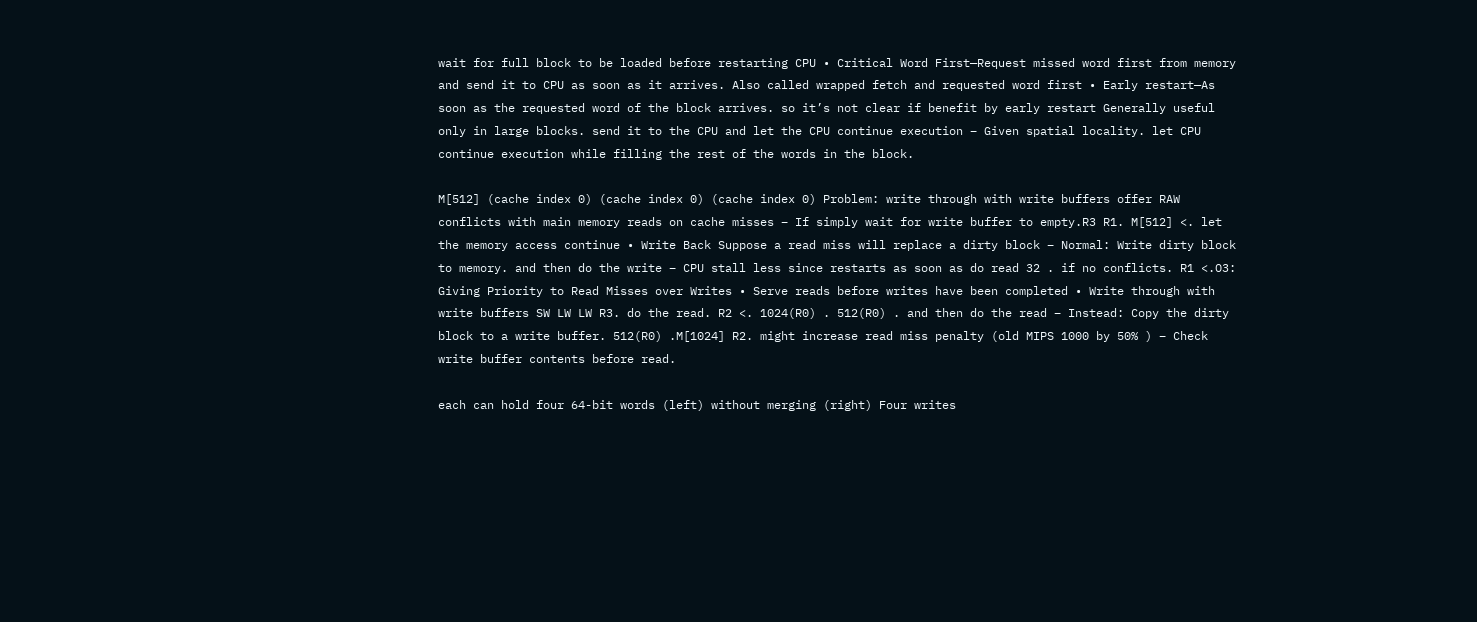wait for full block to be loaded before restarting CPU • Critical Word First—Request missed word first from memory and send it to CPU as soon as it arrives. Also called wrapped fetch and requested word first • Early restart—As soon as the requested word of the block arrives. so it’s not clear if benefit by early restart Generally useful only in large blocks. send it to the CPU and let the CPU continue execution – Given spatial locality. let CPU continue execution while filling the rest of the words in the block.

M[512] (cache index 0) (cache index 0) (cache index 0) Problem: write through with write buffers offer RAW conflicts with main memory reads on cache misses – If simply wait for write buffer to empty.R3 R1. M[512] <. let the memory access continue • Write Back Suppose a read miss will replace a dirty block – Normal: Write dirty block to memory. and then do the write – CPU stall less since restarts as soon as do read 32 . if no conflicts. R1 <.O3: Giving Priority to Read Misses over Writes • Serve reads before writes have been completed • Write through with write buffers SW LW LW R3. do the read. R2 <. 1024(R0) . 512(R0) . and then do the read – Instead: Copy the dirty block to a write buffer. 512(R0) .M[1024] R2. might increase read miss penalty (old MIPS 1000 by 50% ) – Check write buffer contents before read.

each can hold four 64-bit words (left) without merging (right) Four writes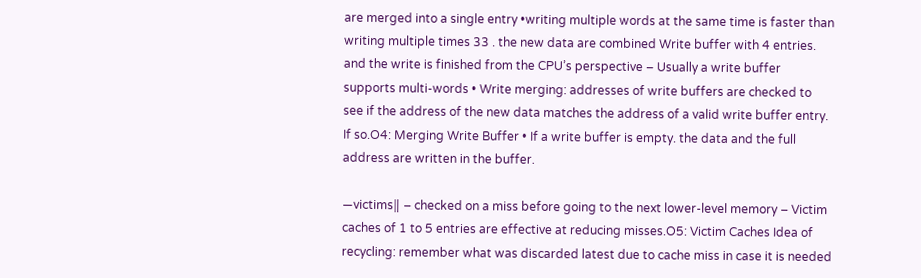are merged into a single entry •writing multiple words at the same time is faster than writing multiple times 33 . the new data are combined Write buffer with 4 entries. and the write is finished from the CPU’s perspective – Usually a write buffer supports multi-words • Write merging: addresses of write buffers are checked to see if the address of the new data matches the address of a valid write buffer entry. If so.O4: Merging Write Buffer • If a write buffer is empty. the data and the full address are written in the buffer.

―victims‖ – checked on a miss before going to the next lower-level memory – Victim caches of 1 to 5 entries are effective at reducing misses.O5: Victim Caches Idea of recycling: remember what was discarded latest due to cache miss in case it is needed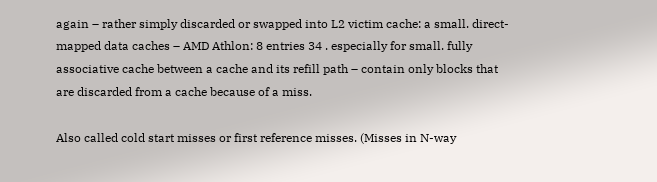again – rather simply discarded or swapped into L2 victim cache: a small. direct-mapped data caches – AMD Athlon: 8 entries 34 . especially for small. fully associative cache between a cache and its refill path – contain only blocks that are discarded from a cache because of a miss.

Also called cold start misses or first reference misses. (Misses in N-way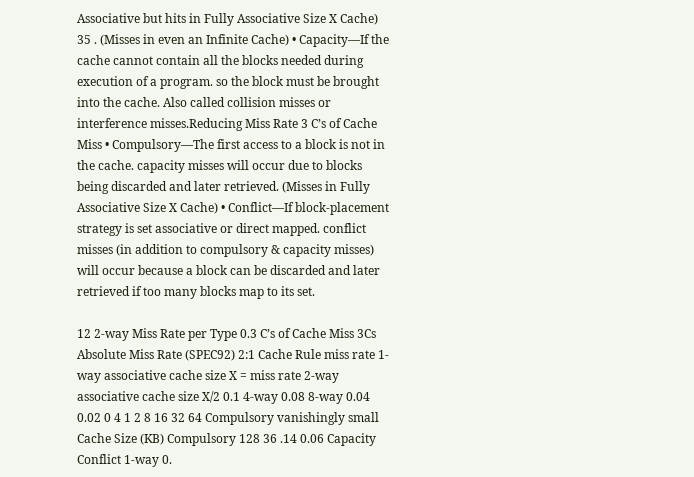Associative but hits in Fully Associative Size X Cache) 35 . (Misses in even an Infinite Cache) • Capacity—If the cache cannot contain all the blocks needed during execution of a program. so the block must be brought into the cache. Also called collision misses or interference misses.Reducing Miss Rate 3 C’s of Cache Miss • Compulsory—The first access to a block is not in the cache. capacity misses will occur due to blocks being discarded and later retrieved. (Misses in Fully Associative Size X Cache) • Conflict—If block-placement strategy is set associative or direct mapped. conflict misses (in addition to compulsory & capacity misses) will occur because a block can be discarded and later retrieved if too many blocks map to its set.

12 2-way Miss Rate per Type 0.3 C’s of Cache Miss 3Cs Absolute Miss Rate (SPEC92) 2:1 Cache Rule miss rate 1-way associative cache size X = miss rate 2-way associative cache size X/2 0.1 4-way 0.08 8-way 0.04 0.02 0 4 1 2 8 16 32 64 Compulsory vanishingly small Cache Size (KB) Compulsory 128 36 .14 0.06 Capacity Conflict 1-way 0.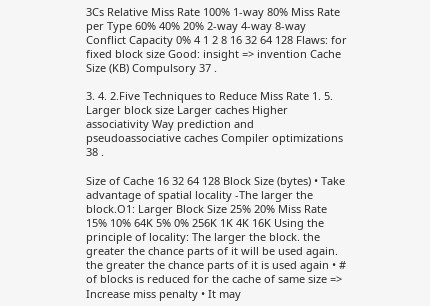3Cs Relative Miss Rate 100% 1-way 80% Miss Rate per Type 60% 40% 20% 2-way 4-way 8-way Conflict Capacity 0% 4 1 2 8 16 32 64 128 Flaws: for fixed block size Good: insight => invention Cache Size (KB) Compulsory 37 .

3. 4. 2.Five Techniques to Reduce Miss Rate 1. 5. Larger block size Larger caches Higher associativity Way prediction and pseudoassociative caches Compiler optimizations 38 .

Size of Cache 16 32 64 128 Block Size (bytes) • Take advantage of spatial locality -The larger the block.O1: Larger Block Size 25% 20% Miss Rate 15% 10% 64K 5% 0% 256K 1K 4K 16K Using the principle of locality: The larger the block. the greater the chance parts of it will be used again. the greater the chance parts of it is used again • # of blocks is reduced for the cache of same size => Increase miss penalty • It may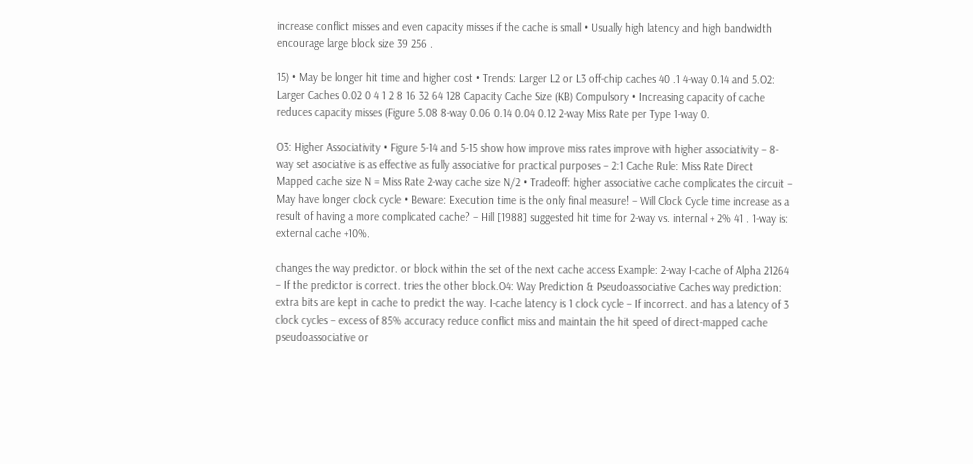increase conflict misses and even capacity misses if the cache is small • Usually high latency and high bandwidth encourage large block size 39 256 .

15) • May be longer hit time and higher cost • Trends: Larger L2 or L3 off-chip caches 40 .1 4-way 0.14 and 5.O2: Larger Caches 0.02 0 4 1 2 8 16 32 64 128 Capacity Cache Size (KB) Compulsory • Increasing capacity of cache reduces capacity misses (Figure 5.08 8-way 0.06 0.14 0.04 0.12 2-way Miss Rate per Type 1-way 0.

O3: Higher Associativity • Figure 5-14 and 5-15 show how improve miss rates improve with higher associativity – 8-way set asociative is as effective as fully associative for practical purposes – 2:1 Cache Rule: Miss Rate Direct Mapped cache size N = Miss Rate 2-way cache size N/2 • Tradeoff: higher associative cache complicates the circuit – May have longer clock cycle • Beware: Execution time is the only final measure! – Will Clock Cycle time increase as a result of having a more complicated cache? – Hill [1988] suggested hit time for 2-way vs. internal + 2% 41 . 1-way is: external cache +10%.

changes the way predictor. or block within the set of the next cache access Example: 2-way I-cache of Alpha 21264 – If the predictor is correct. tries the other block.O4: Way Prediction & Pseudoassociative Caches way prediction: extra bits are kept in cache to predict the way. I-cache latency is 1 clock cycle – If incorrect. and has a latency of 3 clock cycles – excess of 85% accuracy reduce conflict miss and maintain the hit speed of direct-mapped cache pseudoassociative or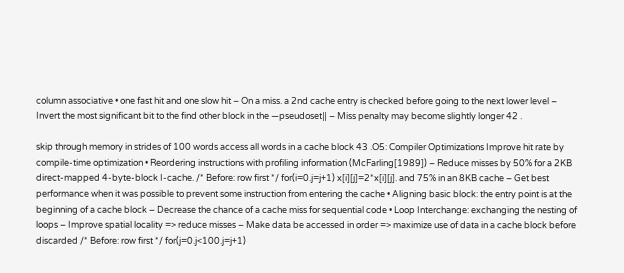column associative • one fast hit and one slow hit – On a miss. a 2nd cache entry is checked before going to the next lower level – Invert the most significant bit to the find other block in the ―pseudoset‖ – Miss penalty may become slightly longer 42 .

skip through memory in strides of 100 words access all words in a cache block 43 .O5: Compiler Optimizations Improve hit rate by compile-time optimization • Reordering instructions with profiling information (McFarling[1989]) – Reduce misses by 50% for a 2KB direct-mapped 4-byte-block I-cache. /* Before: row first */ for(i=0.j=j+1) x[i][j]=2*x[i][j]. and 75% in an 8KB cache – Get best performance when it was possible to prevent some instruction from entering the cache • Aligning basic block: the entry point is at the beginning of a cache block – Decrease the chance of a cache miss for sequential code • Loop Interchange: exchanging the nesting of loops – Improve spatial locality => reduce misses – Make data be accessed in order => maximize use of data in a cache block before discarded /* Before: row first */ for(j=0.j<100.j=j+1)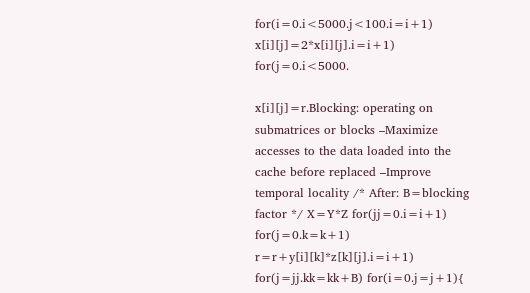for(i=0.i<5000.j<100.i=i+1) x[i][j]=2*x[i][j].i=i+1) for(j=0.i<5000.

x[i][j]=r.Blocking: operating on submatrices or blocks –Maximize accesses to the data loaded into the cache before replaced –Improve temporal locality /* After: B=blocking factor */ X=Y*Z for(jj=0.i=i+1) for(j=0.k=k+1) r=r+y[i][k]*z[k][j].i=i+1) for(j=jj.kk=kk+B) for(i=0.j=j+1){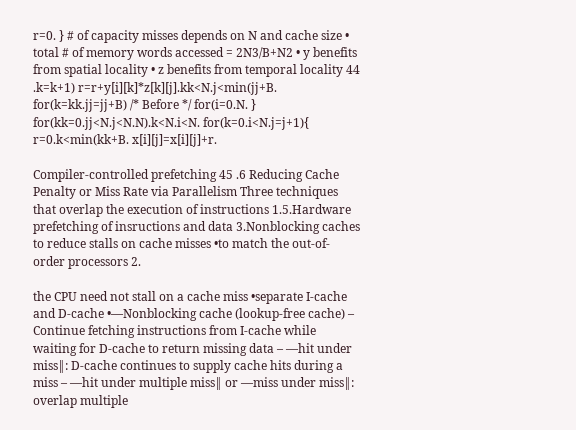r=0. } # of capacity misses depends on N and cache size • total # of memory words accessed = 2N3/B+N2 • y benefits from spatial locality • z benefits from temporal locality 44 .k=k+1) r=r+y[i][k]*z[k][j].kk<N.j<min(jj+B. for(k=kk.jj=jj+B) /* Before */ for(i=0.N. } for(kk=0.jj<N.j<N.N).k<N.i<N. for(k=0.i<N.j=j+1){ r=0.k<min(kk+B. x[i][j]=x[i][j]+r.

Compiler-controlled prefetching 45 .6 Reducing Cache Penalty or Miss Rate via Parallelism Three techniques that overlap the execution of instructions 1.5.Hardware prefetching of insructions and data 3.Nonblocking caches to reduce stalls on cache misses •to match the out-of-order processors 2.

the CPU need not stall on a cache miss •separate I-cache and D-cache •―Nonblocking cache (lookup-free cache) – Continue fetching instructions from I-cache while waiting for D-cache to return missing data – ―hit under miss‖: D-cache continues to supply cache hits during a miss – ―hit under multiple miss‖ or ―miss under miss‖: overlap multiple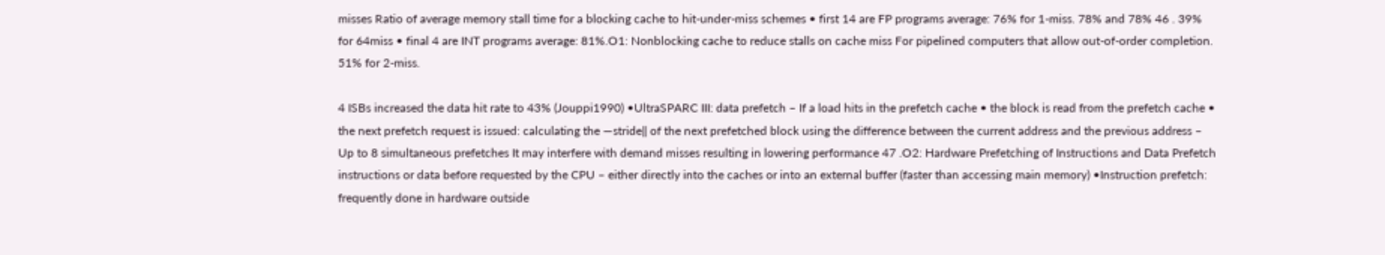misses Ratio of average memory stall time for a blocking cache to hit-under-miss schemes • first 14 are FP programs average: 76% for 1-miss. 78% and 78% 46 . 39% for 64miss • final 4 are INT programs average: 81%.O1: Nonblocking cache to reduce stalls on cache miss For pipelined computers that allow out-of-order completion. 51% for 2-miss.

4 ISBs increased the data hit rate to 43% (Jouppi1990) •UltraSPARC III: data prefetch – If a load hits in the prefetch cache • the block is read from the prefetch cache • the next prefetch request is issued: calculating the ―stride‖ of the next prefetched block using the difference between the current address and the previous address – Up to 8 simultaneous prefetches It may interfere with demand misses resulting in lowering performance 47 .O2: Hardware Prefetching of Instructions and Data Prefetch instructions or data before requested by the CPU – either directly into the caches or into an external buffer (faster than accessing main memory) •Instruction prefetch: frequently done in hardware outside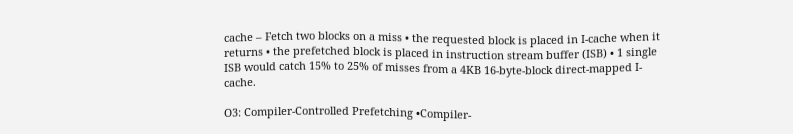cache – Fetch two blocks on a miss • the requested block is placed in I-cache when it returns • the prefetched block is placed in instruction stream buffer (ISB) • 1 single ISB would catch 15% to 25% of misses from a 4KB 16-byte-block direct-mapped I-cache.

O3: Compiler-Controlled Prefetching •Compiler-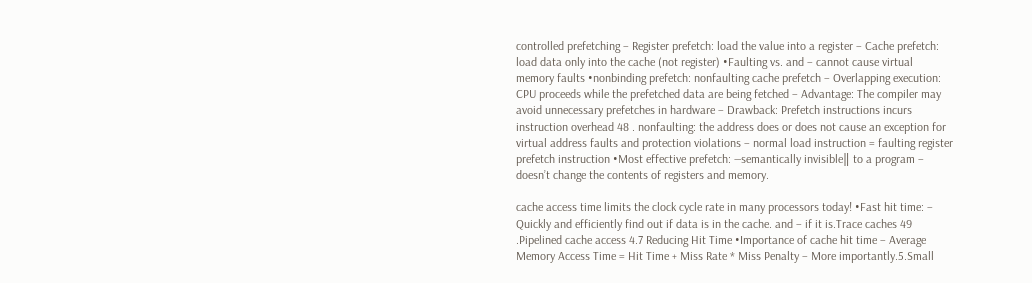controlled prefetching – Register prefetch: load the value into a register – Cache prefetch: load data only into the cache (not register) •Faulting vs. and – cannot cause virtual memory faults •nonbinding prefetch: nonfaulting cache prefetch – Overlapping execution: CPU proceeds while the prefetched data are being fetched – Advantage: The compiler may avoid unnecessary prefetches in hardware – Drawback: Prefetch instructions incurs instruction overhead 48 . nonfaulting: the address does or does not cause an exception for virtual address faults and protection violations – normal load instruction = faulting register prefetch instruction •Most effective prefetch: ―semantically invisible‖ to a program – doesn’t change the contents of registers and memory.

cache access time limits the clock cycle rate in many processors today! •Fast hit time: – Quickly and efficiently find out if data is in the cache. and – if it is.Trace caches 49 .Pipelined cache access 4.7 Reducing Hit Time •Importance of cache hit time – Average Memory Access Time = Hit Time + Miss Rate * Miss Penalty – More importantly.5.Small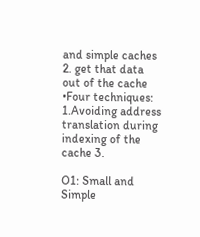and simple caches 2. get that data out of the cache •Four techniques: 1.Avoiding address translation during indexing of the cache 3.

O1: Small and Simple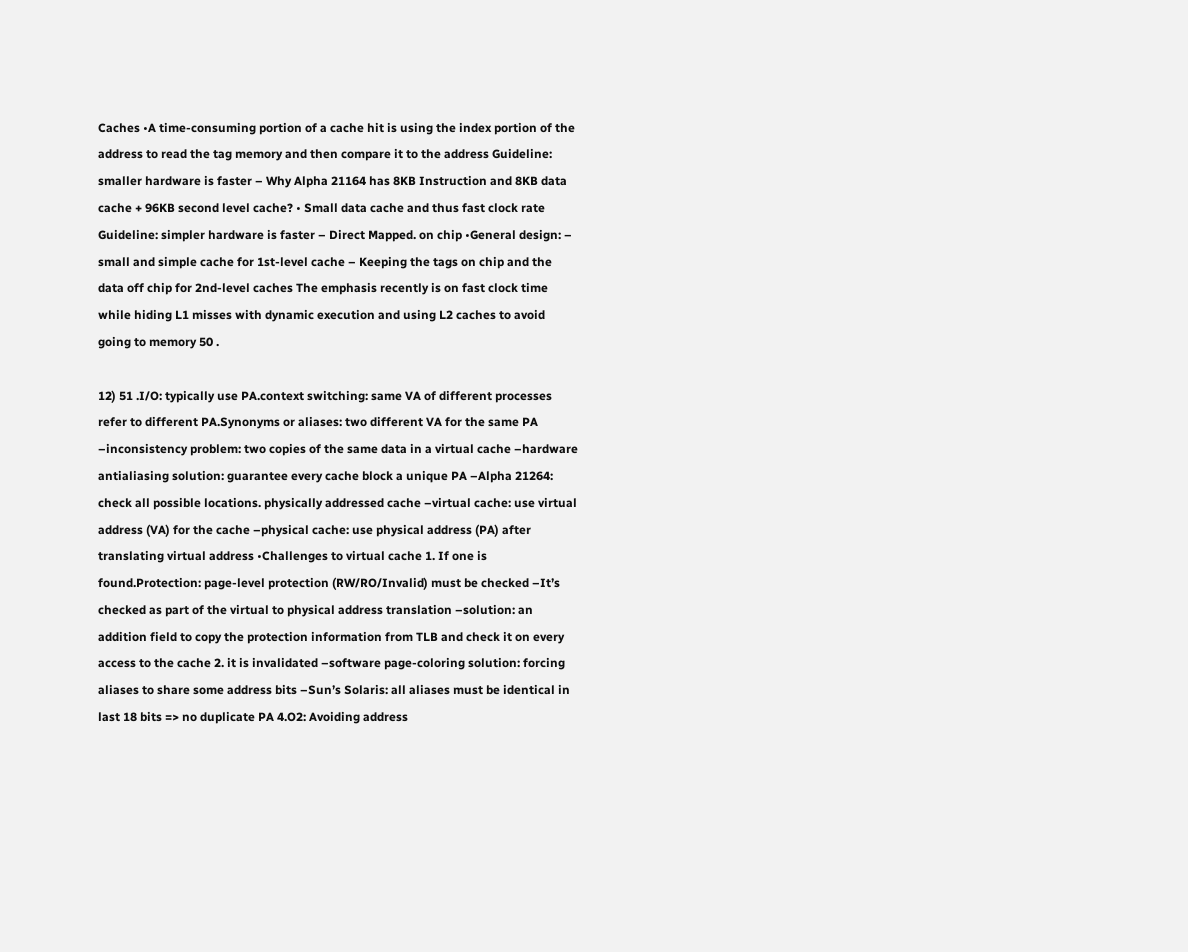Caches •A time-consuming portion of a cache hit is using the index portion of the address to read the tag memory and then compare it to the address Guideline: smaller hardware is faster – Why Alpha 21164 has 8KB Instruction and 8KB data cache + 96KB second level cache? • Small data cache and thus fast clock rate Guideline: simpler hardware is faster – Direct Mapped. on chip •General design: – small and simple cache for 1st-level cache – Keeping the tags on chip and the data off chip for 2nd-level caches The emphasis recently is on fast clock time while hiding L1 misses with dynamic execution and using L2 caches to avoid going to memory 50 .

12) 51 .I/O: typically use PA.context switching: same VA of different processes refer to different PA.Synonyms or aliases: two different VA for the same PA –inconsistency problem: two copies of the same data in a virtual cache –hardware antialiasing solution: guarantee every cache block a unique PA –Alpha 21264: check all possible locations. physically addressed cache –virtual cache: use virtual address (VA) for the cache –physical cache: use physical address (PA) after translating virtual address •Challenges to virtual cache 1. If one is found.Protection: page-level protection (RW/RO/Invalid) must be checked –It’s checked as part of the virtual to physical address translation –solution: an addition field to copy the protection information from TLB and check it on every access to the cache 2. it is invalidated –software page-coloring solution: forcing aliases to share some address bits –Sun’s Solaris: all aliases must be identical in last 18 bits => no duplicate PA 4.O2: Avoiding address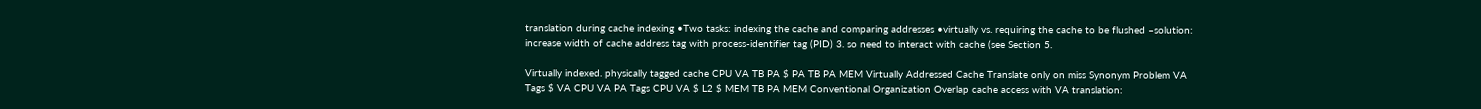translation during cache indexing •Two tasks: indexing the cache and comparing addresses •virtually vs. requiring the cache to be flushed –solution: increase width of cache address tag with process-identifier tag (PID) 3. so need to interact with cache (see Section 5.

Virtually indexed. physically tagged cache CPU VA TB PA $ PA TB PA MEM Virtually Addressed Cache Translate only on miss Synonym Problem VA Tags $ VA CPU VA PA Tags CPU VA $ L2 $ MEM TB PA MEM Conventional Organization Overlap cache access with VA translation: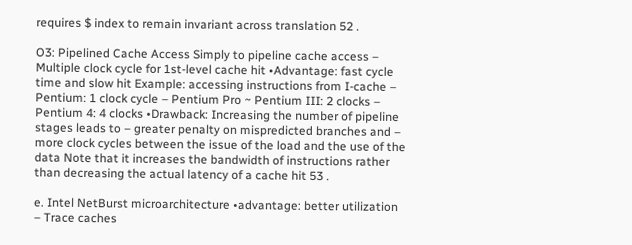requires $ index to remain invariant across translation 52 .

O3: Pipelined Cache Access Simply to pipeline cache access – Multiple clock cycle for 1st-level cache hit •Advantage: fast cycle time and slow hit Example: accessing instructions from I-cache – Pentium: 1 clock cycle – Pentium Pro ~ Pentium III: 2 clocks – Pentium 4: 4 clocks •Drawback: Increasing the number of pipeline stages leads to – greater penalty on mispredicted branches and – more clock cycles between the issue of the load and the use of the data Note that it increases the bandwidth of instructions rather than decreasing the actual latency of a cache hit 53 .

e. Intel NetBurst microarchitecture •advantage: better utilization – Trace caches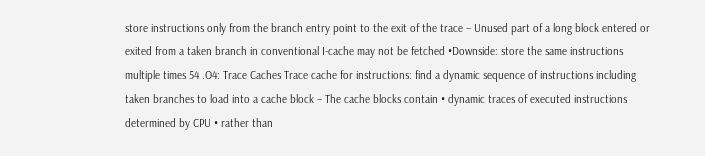store instructions only from the branch entry point to the exit of the trace – Unused part of a long block entered or exited from a taken branch in conventional I-cache may not be fetched •Downside: store the same instructions multiple times 54 .O4: Trace Caches Trace cache for instructions: find a dynamic sequence of instructions including taken branches to load into a cache block – The cache blocks contain • dynamic traces of executed instructions determined by CPU • rather than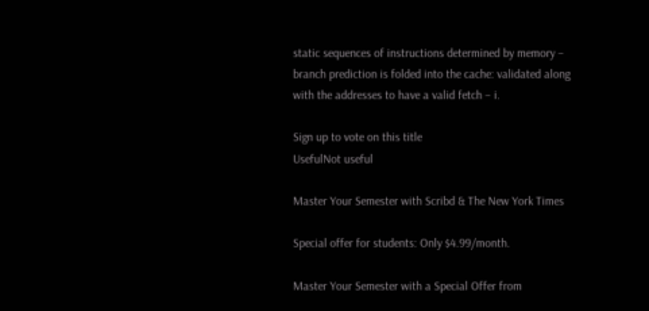static sequences of instructions determined by memory – branch prediction is folded into the cache: validated along with the addresses to have a valid fetch – i.

Sign up to vote on this title
UsefulNot useful

Master Your Semester with Scribd & The New York Times

Special offer for students: Only $4.99/month.

Master Your Semester with a Special Offer from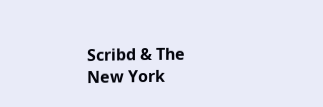Scribd & The New York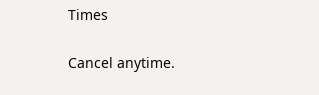Times

Cancel anytime.